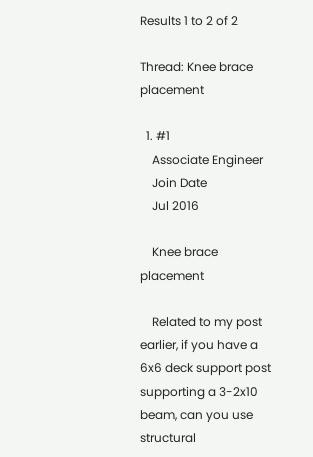Results 1 to 2 of 2

Thread: Knee brace placement

  1. #1
    Associate Engineer
    Join Date
    Jul 2016

    Knee brace placement

    Related to my post earlier, if you have a 6x6 deck support post supporting a 3-2x10 beam, can you use structural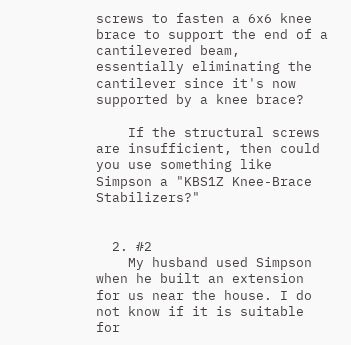screws to fasten a 6x6 knee brace to support the end of a cantilevered beam, essentially eliminating the cantilever since it's now supported by a knee brace?

    If the structural screws are insufficient, then could you use something like Simpson a "KBS1Z Knee-Brace Stabilizers?"


  2. #2
    My husband used Simpson when he built an extension for us near the house. I do not know if it is suitable for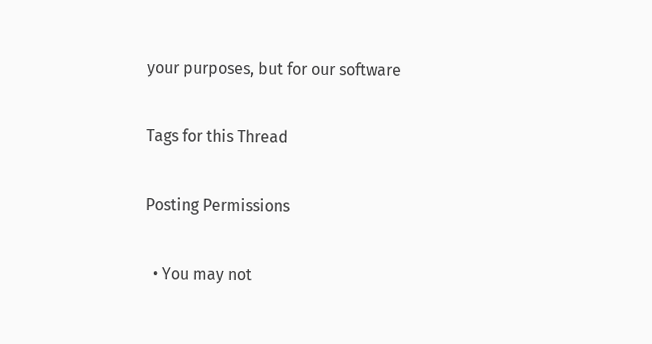your purposes, but for our software

Tags for this Thread

Posting Permissions

  • You may not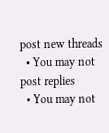post new threads
  • You may not post replies
  • You may not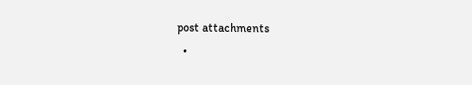post attachments
  •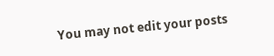You may not edit your posts